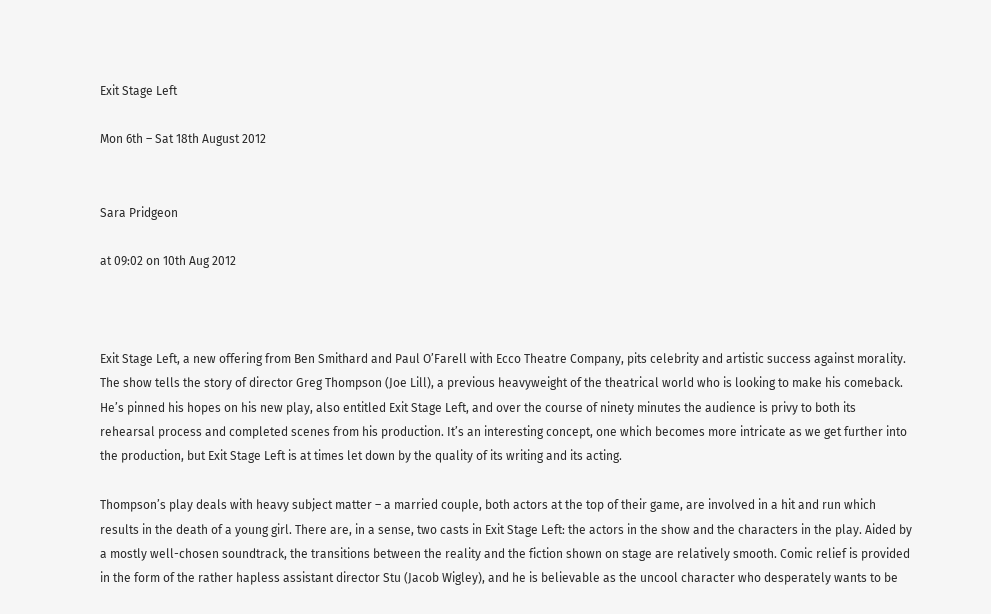Exit Stage Left

Mon 6th – Sat 18th August 2012


Sara Pridgeon

at 09:02 on 10th Aug 2012



Exit Stage Left, a new offering from Ben Smithard and Paul O’Farell with Ecco Theatre Company, pits celebrity and artistic success against morality. The show tells the story of director Greg Thompson (Joe Lill), a previous heavyweight of the theatrical world who is looking to make his comeback. He’s pinned his hopes on his new play, also entitled Exit Stage Left, and over the course of ninety minutes the audience is privy to both its rehearsal process and completed scenes from his production. It’s an interesting concept, one which becomes more intricate as we get further into the production, but Exit Stage Left is at times let down by the quality of its writing and its acting.

Thompson’s play deals with heavy subject matter – a married couple, both actors at the top of their game, are involved in a hit and run which results in the death of a young girl. There are, in a sense, two casts in Exit Stage Left: the actors in the show and the characters in the play. Aided by a mostly well-chosen soundtrack, the transitions between the reality and the fiction shown on stage are relatively smooth. Comic relief is provided in the form of the rather hapless assistant director Stu (Jacob Wigley), and he is believable as the uncool character who desperately wants to be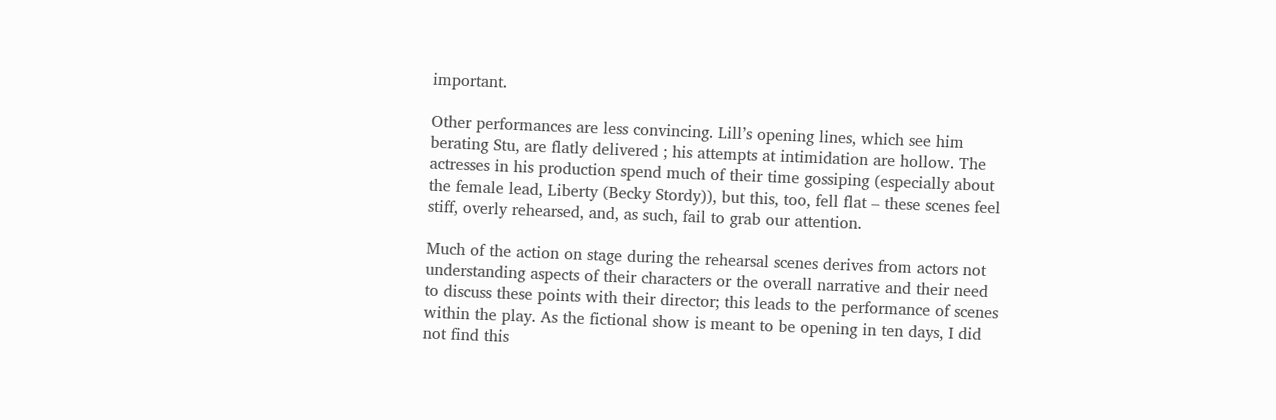important.

Other performances are less convincing. Lill’s opening lines, which see him berating Stu, are flatly delivered ; his attempts at intimidation are hollow. The actresses in his production spend much of their time gossiping (especially about the female lead, Liberty (Becky Stordy)), but this, too, fell flat – these scenes feel stiff, overly rehearsed, and, as such, fail to grab our attention.

Much of the action on stage during the rehearsal scenes derives from actors not understanding aspects of their characters or the overall narrative and their need to discuss these points with their director; this leads to the performance of scenes within the play. As the fictional show is meant to be opening in ten days, I did not find this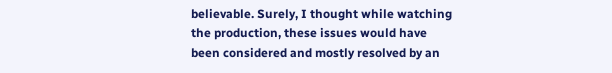believable. Surely, I thought while watching the production, these issues would have been considered and mostly resolved by an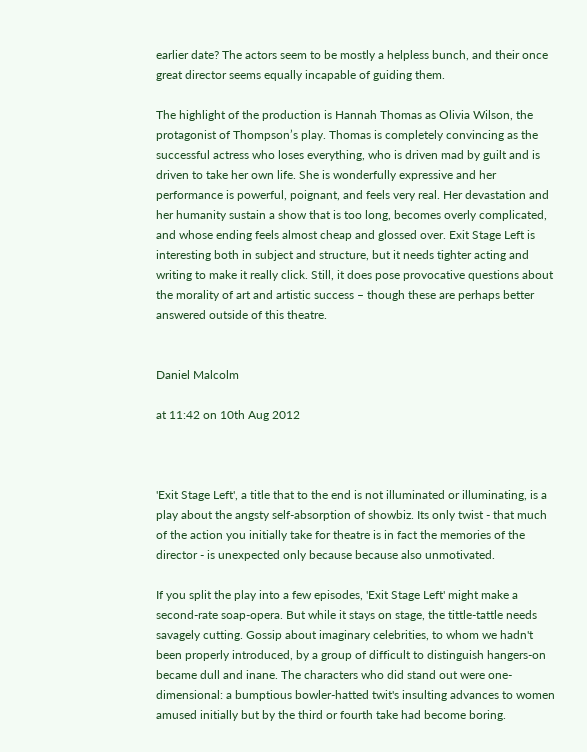earlier date? The actors seem to be mostly a helpless bunch, and their once great director seems equally incapable of guiding them.

The highlight of the production is Hannah Thomas as Olivia Wilson, the protagonist of Thompson’s play. Thomas is completely convincing as the successful actress who loses everything, who is driven mad by guilt and is driven to take her own life. She is wonderfully expressive and her performance is powerful, poignant, and feels very real. Her devastation and her humanity sustain a show that is too long, becomes overly complicated, and whose ending feels almost cheap and glossed over. Exit Stage Left is interesting both in subject and structure, but it needs tighter acting and writing to make it really click. Still, it does pose provocative questions about the morality of art and artistic success – though these are perhaps better answered outside of this theatre.


Daniel Malcolm

at 11:42 on 10th Aug 2012



'Exit Stage Left', a title that to the end is not illuminated or illuminating, is a play about the angsty self-absorption of showbiz. Its only twist - that much of the action you initially take for theatre is in fact the memories of the director - is unexpected only because because also unmotivated.

If you split the play into a few episodes, 'Exit Stage Left' might make a second-rate soap-opera. But while it stays on stage, the tittle-tattle needs savagely cutting. Gossip about imaginary celebrities, to whom we hadn't been properly introduced, by a group of difficult to distinguish hangers-on became dull and inane. The characters who did stand out were one-dimensional: a bumptious bowler-hatted twit's insulting advances to women amused initially but by the third or fourth take had become boring.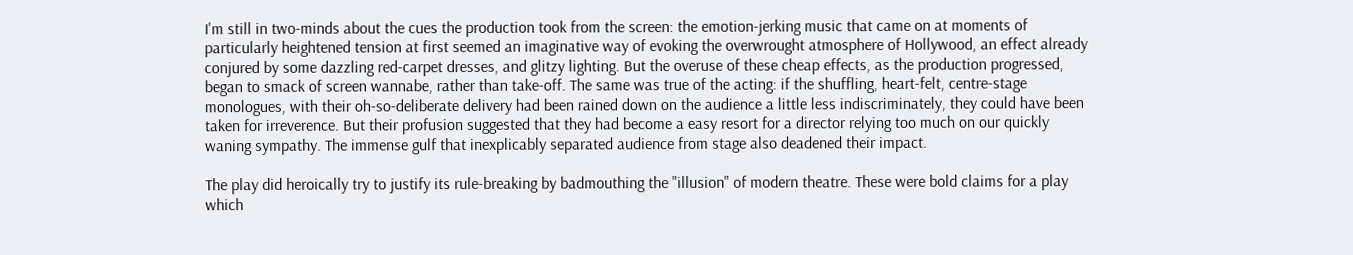I'm still in two-minds about the cues the production took from the screen: the emotion-jerking music that came on at moments of particularly heightened tension at first seemed an imaginative way of evoking the overwrought atmosphere of Hollywood, an effect already conjured by some dazzling red-carpet dresses, and glitzy lighting. But the overuse of these cheap effects, as the production progressed, began to smack of screen wannabe, rather than take-off. The same was true of the acting: if the shuffling, heart-felt, centre-stage monologues, with their oh-so-deliberate delivery had been rained down on the audience a little less indiscriminately, they could have been taken for irreverence. But their profusion suggested that they had become a easy resort for a director relying too much on our quickly waning sympathy. The immense gulf that inexplicably separated audience from stage also deadened their impact.

The play did heroically try to justify its rule-breaking by badmouthing the "illusion" of modern theatre. These were bold claims for a play which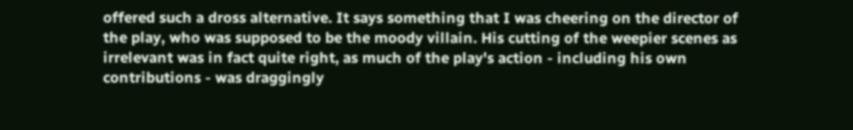offered such a dross alternative. It says something that I was cheering on the director of the play, who was supposed to be the moody villain. His cutting of the weepier scenes as irrelevant was in fact quite right, as much of the play's action - including his own contributions - was draggingly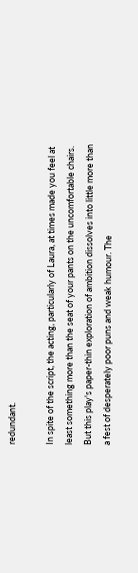redundant.

In spite of the script, the acting, particularly of Laura, at times made you feel at least something more than the seat of your pants on the uncomfortable chairs. But this play's paper-thin exploration of ambition dissolves into little more than a fest of desperately poor puns and weak humour. The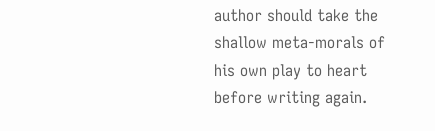author should take the shallow meta-morals of his own play to heart before writing again.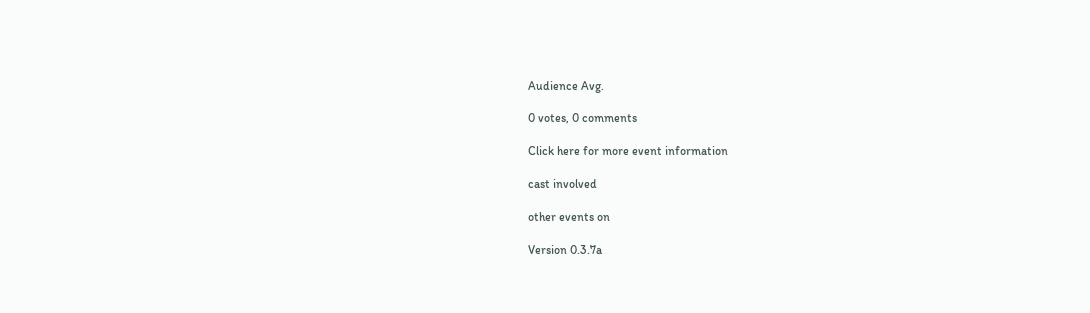Audience Avg.

0 votes, 0 comments

Click here for more event information

cast involved

other events on

Version 0.3.7a